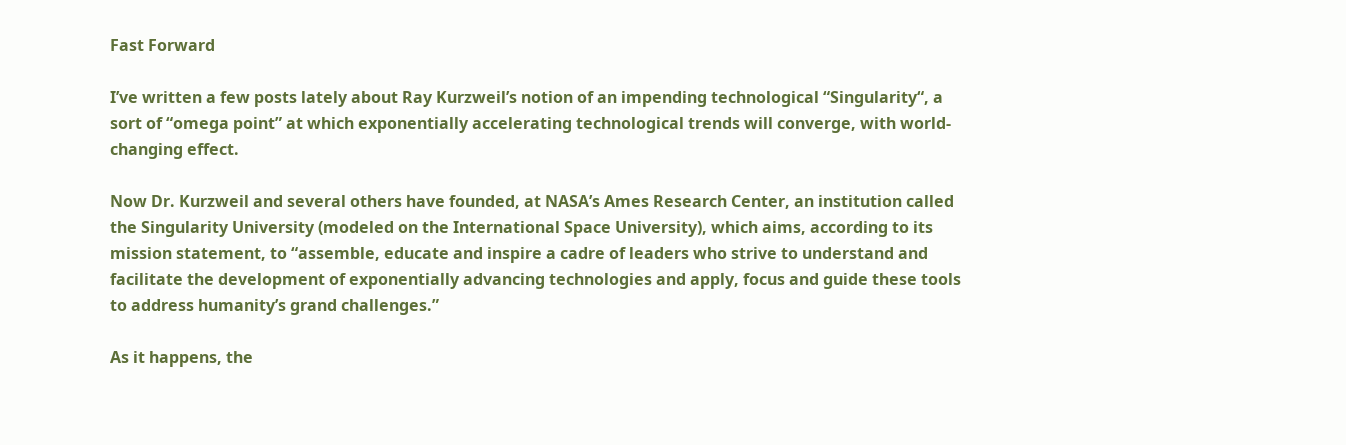Fast Forward

I’ve written a few posts lately about Ray Kurzweil’s notion of an impending technological “Singularity“, a sort of “omega point” at which exponentially accelerating technological trends will converge, with world-changing effect.

Now Dr. Kurzweil and several others have founded, at NASA’s Ames Research Center, an institution called the Singularity University (modeled on the International Space University), which aims, according to its mission statement, to “assemble, educate and inspire a cadre of leaders who strive to understand and facilitate the development of exponentially advancing technologies and apply, focus and guide these tools to address humanity’s grand challenges.”

As it happens, the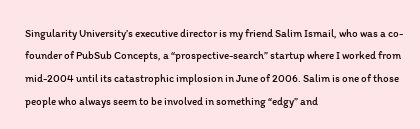Singularity University’s executive director is my friend Salim Ismail, who was a co-founder of PubSub Concepts, a “prospective-search” startup where I worked from mid-2004 until its catastrophic implosion in June of 2006. Salim is one of those people who always seem to be involved in something “edgy” and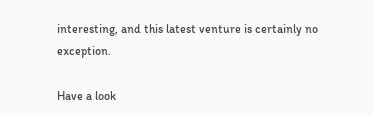interesting, and this latest venture is certainly no exception.

Have a look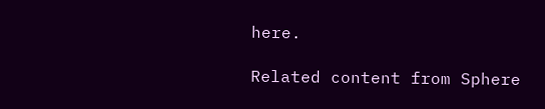here.

Related content from Sphere